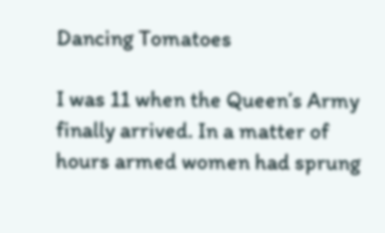Dancing Tomatoes

I was 11 when the Queen’s Army finally arrived. In a matter of hours armed women had sprung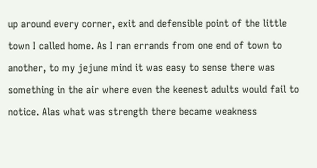up around every corner, exit and defensible point of the little town I called home. As I ran errands from one end of town to another, to my jejune mind it was easy to sense there was something in the air where even the keenest adults would fail to notice. Alas what was strength there became weakness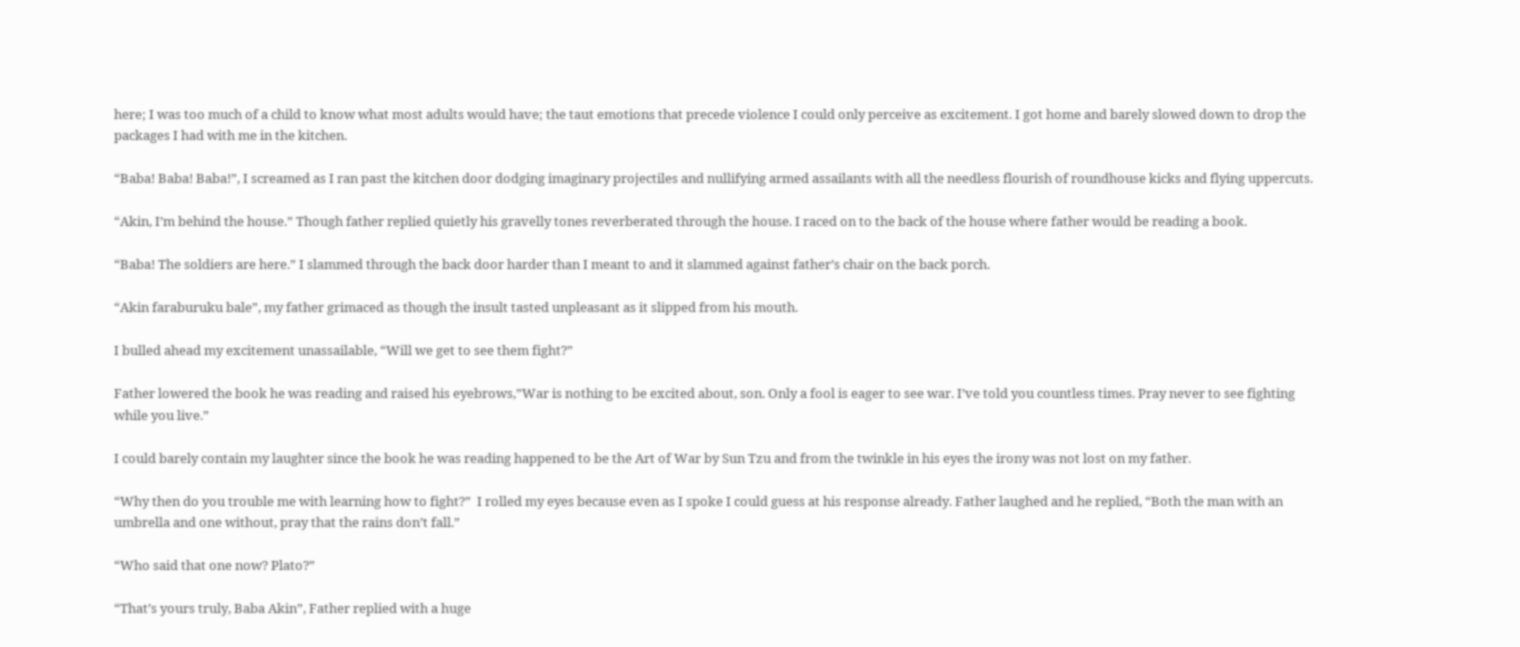here; I was too much of a child to know what most adults would have; the taut emotions that precede violence I could only perceive as excitement. I got home and barely slowed down to drop the packages I had with me in the kitchen.

“Baba! Baba! Baba!”, I screamed as I ran past the kitchen door dodging imaginary projectiles and nullifying armed assailants with all the needless flourish of roundhouse kicks and flying uppercuts.

“Akin, I’m behind the house.” Though father replied quietly his gravelly tones reverberated through the house. I raced on to the back of the house where father would be reading a book.

“Baba! The soldiers are here.” I slammed through the back door harder than I meant to and it slammed against father’s chair on the back porch.

“Akin faraburuku bale”, my father grimaced as though the insult tasted unpleasant as it slipped from his mouth.

I bulled ahead my excitement unassailable, “Will we get to see them fight?”

Father lowered the book he was reading and raised his eyebrows,”War is nothing to be excited about, son. Only a fool is eager to see war. I’ve told you countless times. Pray never to see fighting while you live.”

I could barely contain my laughter since the book he was reading happened to be the Art of War by Sun Tzu and from the twinkle in his eyes the irony was not lost on my father.

“Why then do you trouble me with learning how to fight?”  I rolled my eyes because even as I spoke I could guess at his response already. Father laughed and he replied, “Both the man with an umbrella and one without, pray that the rains don’t fall.”

“Who said that one now? Plato?”

“That’s yours truly, Baba Akin”, Father replied with a huge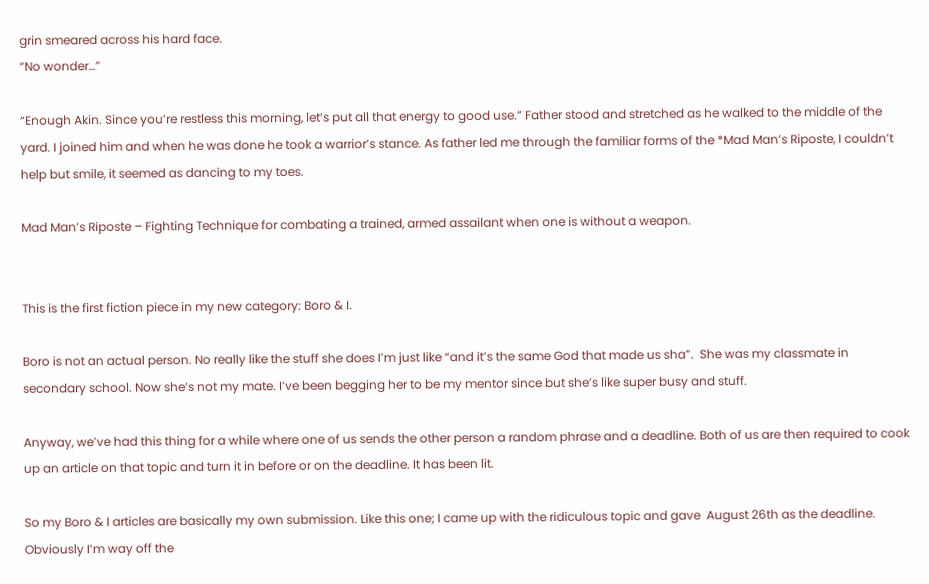grin smeared across his hard face.
“No wonder…”

“Enough Akin. Since you’re restless this morning, let’s put all that energy to good use.” Father stood and stretched as he walked to the middle of the yard. I joined him and when he was done he took a warrior’s stance. As father led me through the familiar forms of the *Mad Man’s Riposte, I couldn’t help but smile, it seemed as dancing to my toes.

Mad Man’s Riposte – Fighting Technique for combating a trained, armed assailant when one is without a weapon.


This is the first fiction piece in my new category: Boro & I.

Boro is not an actual person. No really like the stuff she does I’m just like “and it’s the same God that made us sha”.  She was my classmate in secondary school. Now she’s not my mate. I’ve been begging her to be my mentor since but she’s like super busy and stuff.

Anyway, we’ve had this thing for a while where one of us sends the other person a random phrase and a deadline. Both of us are then required to cook up an article on that topic and turn it in before or on the deadline. It has been lit.

So my Boro & I articles are basically my own submission. Like this one; I came up with the ridiculous topic and gave  August 26th as the deadline. Obviously I’m way off the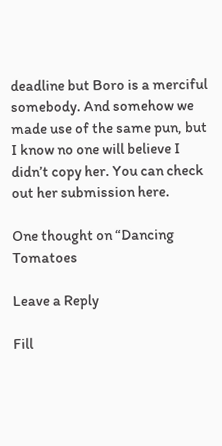deadline but Boro is a merciful somebody. And somehow we made use of the same pun, but I know no one will believe I didn’t copy her. You can check out her submission here.

One thought on “Dancing Tomatoes

Leave a Reply

Fill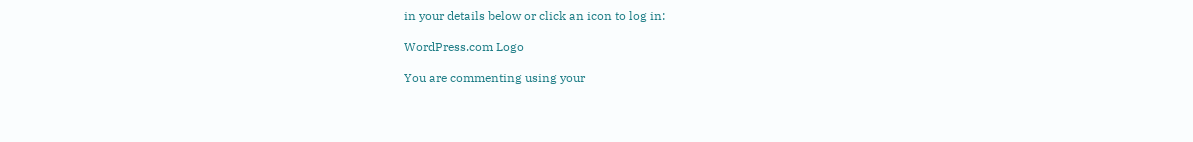in your details below or click an icon to log in:

WordPress.com Logo

You are commenting using your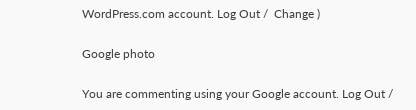WordPress.com account. Log Out /  Change )

Google photo

You are commenting using your Google account. Log Out /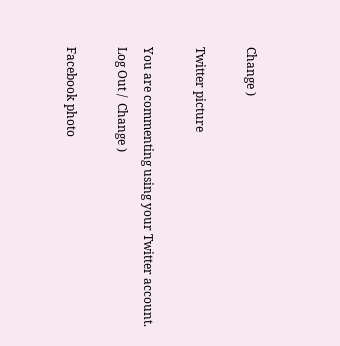Change )

Twitter picture

You are commenting using your Twitter account. Log Out /  Change )

Facebook photo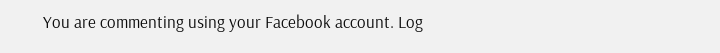You are commenting using your Facebook account. Log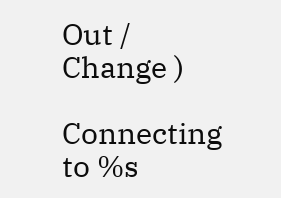Out /  Change )

Connecting to %s